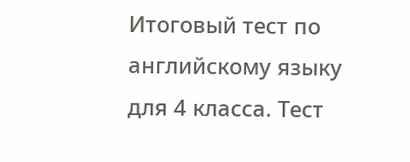Итоговый тест по английскому языку для 4 класса. Тест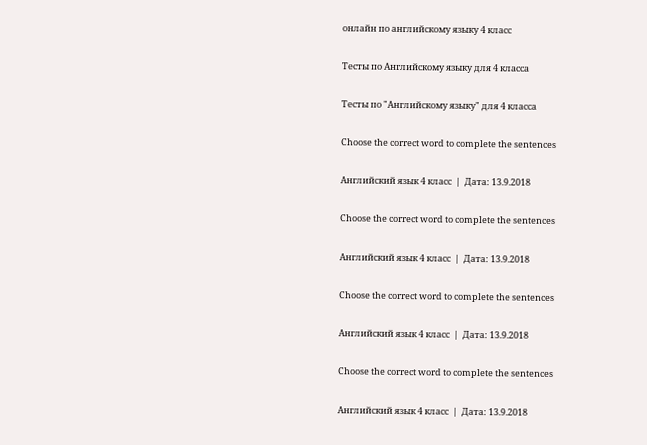онлайн по английскому языку 4 класс

Тесты по Английскому языку для 4 класса

Тесты по "Английскому языку" для 4 класса

Choose the correct word to complete the sentences

Английский язык 4 класс  |  Дата: 13.9.2018

Choose the correct word to complete the sentences

Английский язык 4 класс  |  Дата: 13.9.2018

Choose the correct word to complete the sentences

Английский язык 4 класс  |  Дата: 13.9.2018

Choose the correct word to complete the sentences

Английский язык 4 класс  |  Дата: 13.9.2018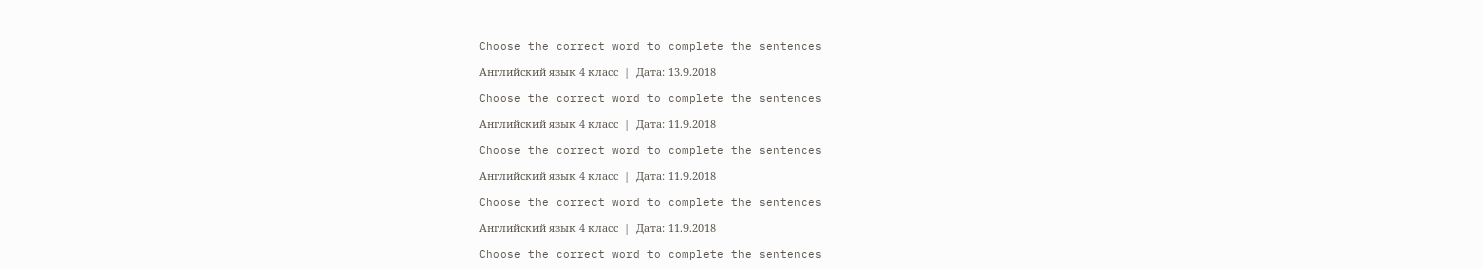Choose the correct word to complete the sentences

Английский язык 4 класс  |  Дата: 13.9.2018

Choose the correct word to complete the sentences

Английский язык 4 класс  |  Дата: 11.9.2018

Choose the correct word to complete the sentences

Английский язык 4 класс  |  Дата: 11.9.2018

Choose the correct word to complete the sentences

Английский язык 4 класс  |  Дата: 11.9.2018

Choose the correct word to complete the sentences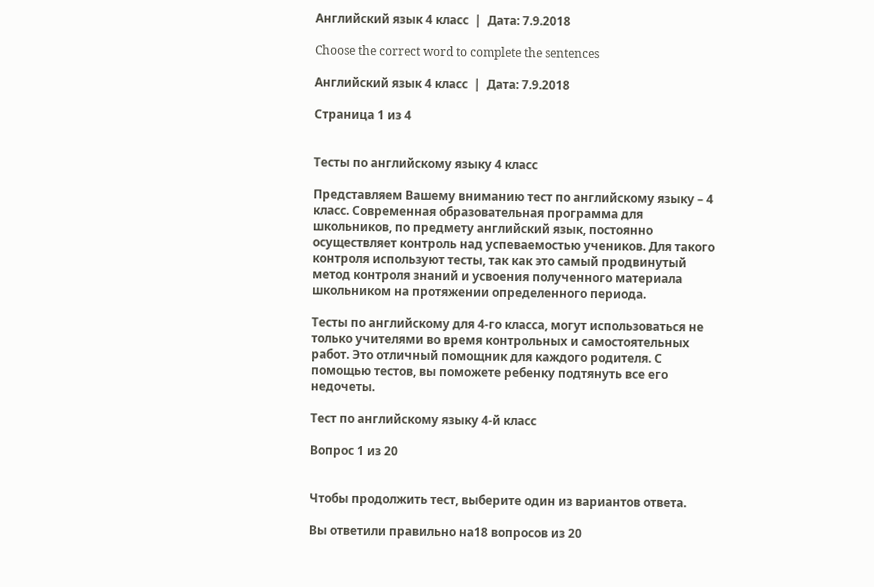Английский язык 4 класс  |  Дата: 7.9.2018

Choose the correct word to complete the sentences

Английский язык 4 класс  |  Дата: 7.9.2018

Страница 1 из 4


Тесты по английскому языку 4 класс

Представляем Вашему вниманию тест по английскому языку – 4 класс. Современная образовательная программа для школьников, по предмету английский язык, постоянно осуществляет контроль над успеваемостью учеников. Для такого контроля используют тесты, так как это самый продвинутый метод контроля знаний и усвоения полученного материала школьником на протяжении определенного периода.

Тесты по английскому для 4-го класса, могут использоваться не только учителями во время контрольных и самостоятельных работ. Это отличный помощник для каждого родителя. С помощью тестов, вы поможете ребенку подтянуть все его недочеты.

Тест по английскому языку 4-й класс

Вопрос 1 из 20


Чтобы продолжить тест, выберите один из вариантов ответа.

Вы ответили правильно на18 вопросов из 20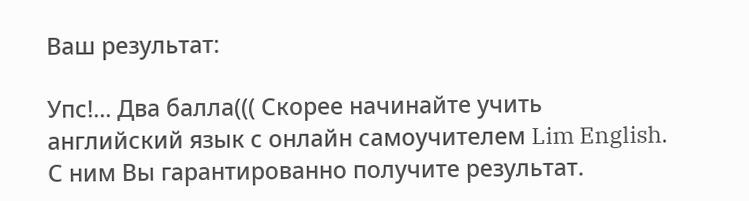Ваш результат:

Упс!... Два балла((( Скорее начинайте учить английский язык с онлайн самоучителем Lim English. С ним Вы гарантированно получите результат.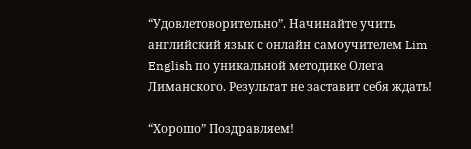“Удовлетоворительно”. Начинайте учить английский язык с онлайн самоучителем Lim English по уникальной методике Олега Лиманского. Результат не заставит себя ждать!

“Хорошо” Поздравляем!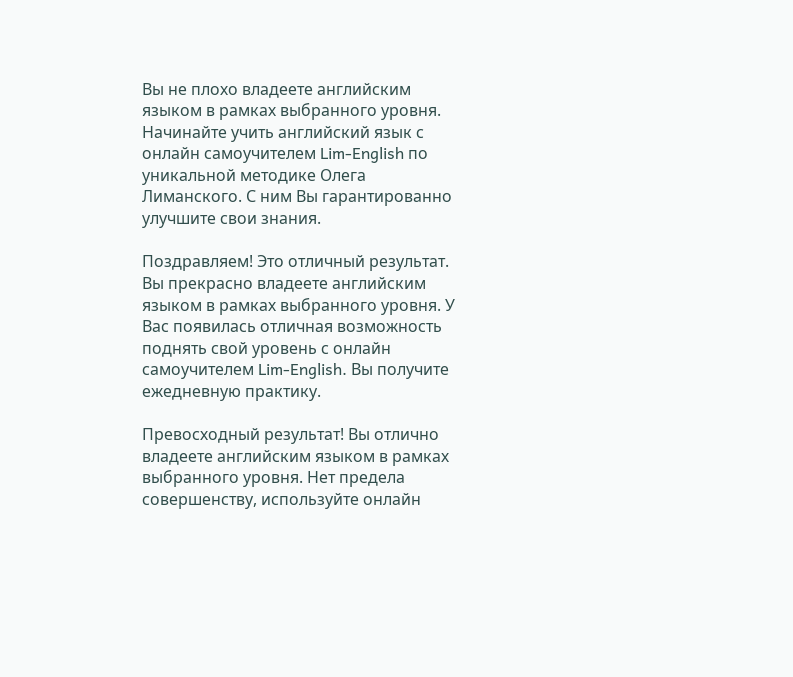Вы не плохо владеете английским языком в рамках выбранного уровня. Начинайте учить английский язык с онлайн самоучителем Lim-English по уникальной методике Олега Лиманского. С ним Вы гарантированно улучшите свои знания.

Поздравляем! Это отличный результат. Вы прекрасно владеете английским языком в рамках выбранного уровня. У Вас появилась отличная возможность поднять свой уровень с онлайн самоучителем Lim-English. Вы получите ежедневную практику.

Превосходный результат! Вы отлично владеете английским языком в рамках выбранного уровня. Нет предела совершенству, используйте онлайн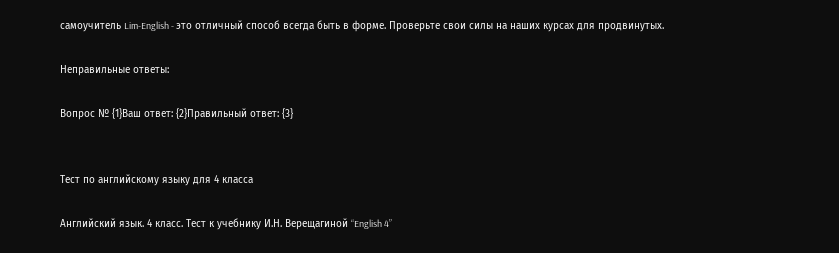самоучитель Lim-English - это отличный способ всегда быть в форме. Проверьте свои силы на наших курсах для продвинутых.

Неправильные ответы:

Вопрос № {1}Ваш ответ: {2}Правильный ответ: {3}


Тест по английскому языку для 4 класса

Английский язык. 4 класс. Тест к учебнику И.Н. Верещагиной “English 4”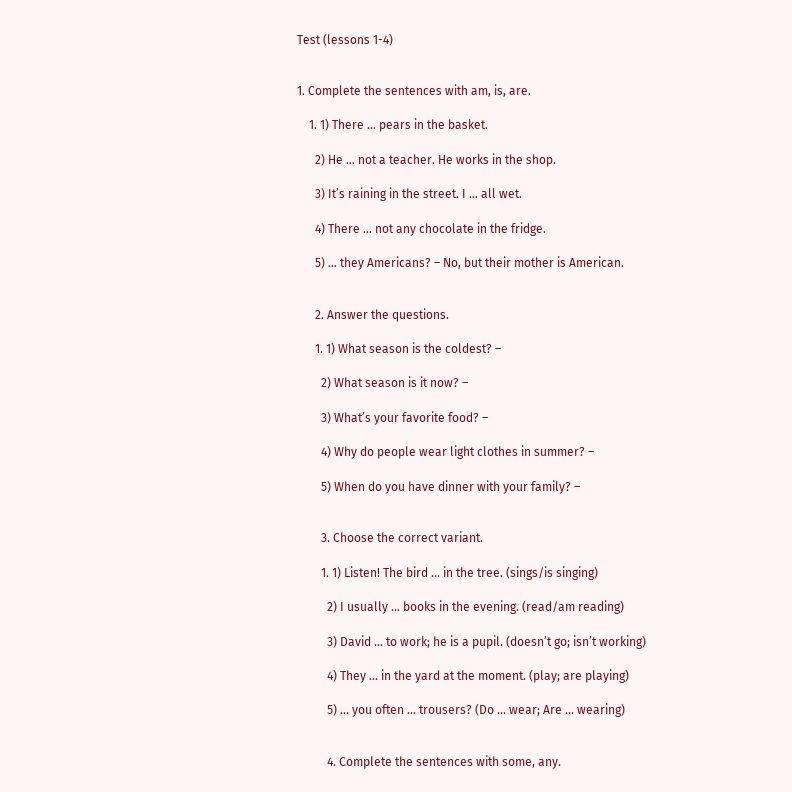Test (lessons 1-4)


1. Complete the sentences with am, is, are.

    1. 1) There … pears in the basket.

      2) He … not a teacher. He works in the shop.

      3) It’s raining in the street. I … all wet.

      4) There … not any chocolate in the fridge.

      5) … they Americans? – No, but their mother is American.


      2. Answer the questions.

      1. 1) What season is the coldest? –

        2) What season is it now? –

        3) What’s your favorite food? –

        4) Why do people wear light clothes in summer? –

        5) When do you have dinner with your family? –


        3. Choose the correct variant.

        1. 1) Listen! The bird … in the tree. (sings/is singing)

          2) I usually … books in the evening. (read/am reading)

          3) David … to work; he is a pupil. (doesn’t go; isn’t working)

          4) They … in the yard at the moment. (play; are playing)

          5) … you often … trousers? (Do ... wear; Are … wearing)


          4. Complete the sentences with some, any.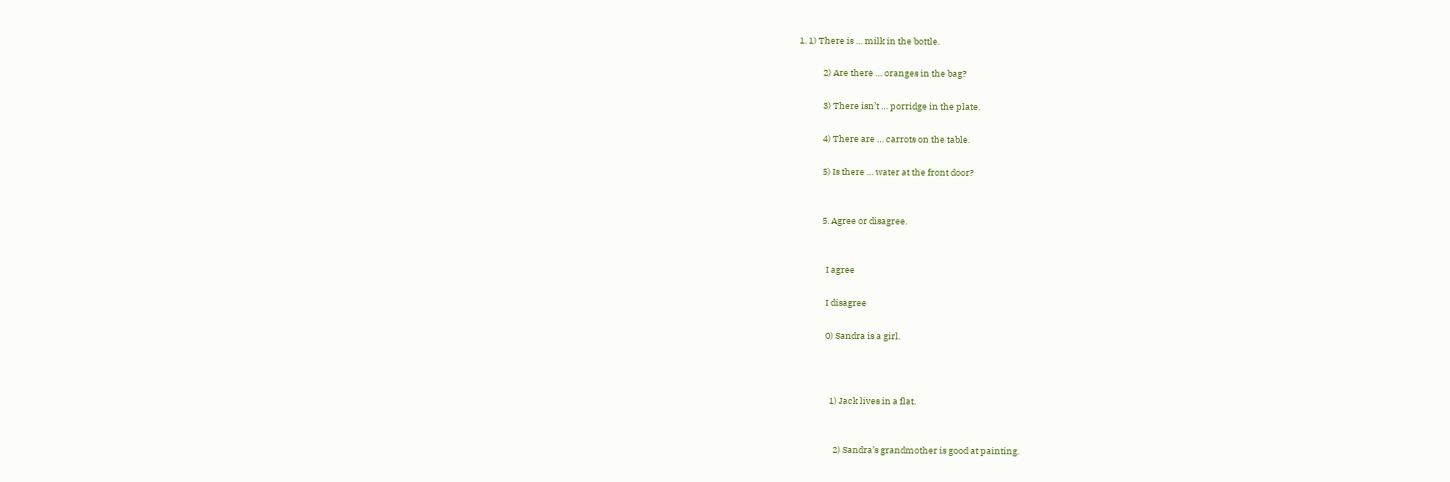1. 1) There is … milk in the bottle.

            2) Are there … oranges in the bag?

            3) There isn’t … porridge in the plate.

            4) There are … carrots on the table.

            5) Is there … water at the front door?


            5. Agree or disagree.


              I agree

              I disagree

              0) Sandra is a girl.



                1) Jack lives in a flat.


                  2) Sandra’s grandmother is good at painting.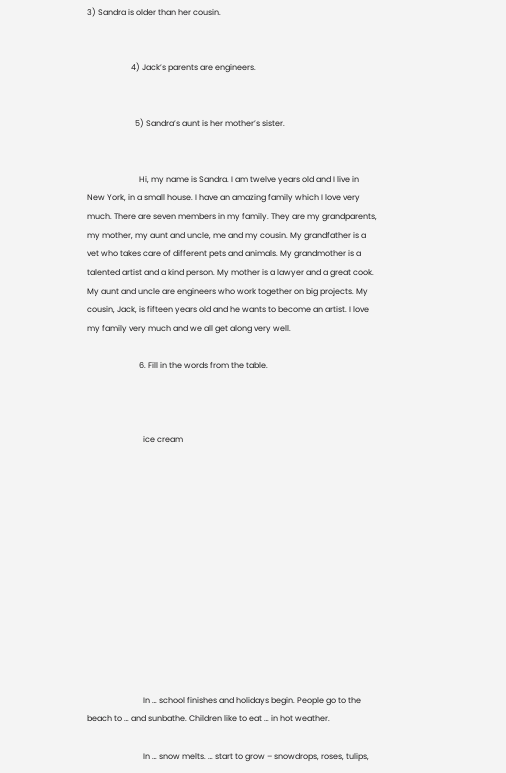3) Sandra is older than her cousin.


                      4) Jack’s parents are engineers.


                        5) Sandra’s aunt is her mother’s sister.


                          Hi, my name is Sandra. I am twelve years old and I live in New York, in a small house. I have an amazing family which I love very much. There are seven members in my family. They are my grandparents, my mother, my aunt and uncle, me and my cousin. My grandfather is a vet who takes care of different pets and animals. My grandmother is a talented artist and a kind person. My mother is a lawyer and a great cook. My aunt and uncle are engineers who work together on big projects. My cousin, Jack, is fifteen years old and he wants to become an artist. I love my family very much and we all get along very well.

                          6. Fill in the words from the table.



                            ice cream













                            In … school finishes and holidays begin. People go to the beach to … and sunbathe. Children like to eat … in hot weather.

                            In … snow melts. … start to grow – snowdrops, roses, tulips,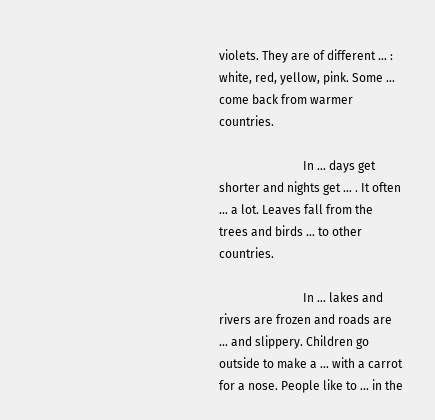violets. They are of different … : white, red, yellow, pink. Some … come back from warmer countries.

                            In … days get shorter and nights get … . It often … a lot. Leaves fall from the trees and birds … to other countries.

                            In … lakes and rivers are frozen and roads are … and slippery. Children go outside to make a … with a carrot for a nose. People like to … in the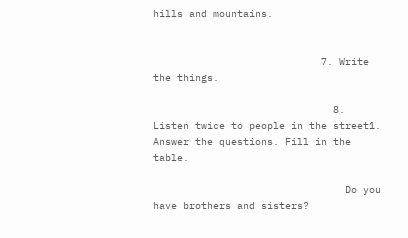hills and mountains.


                            7. Write the things.

                              8. Listen twice to people in the street1. Answer the questions. Fill in the table.

                                Do you have brothers and sisters?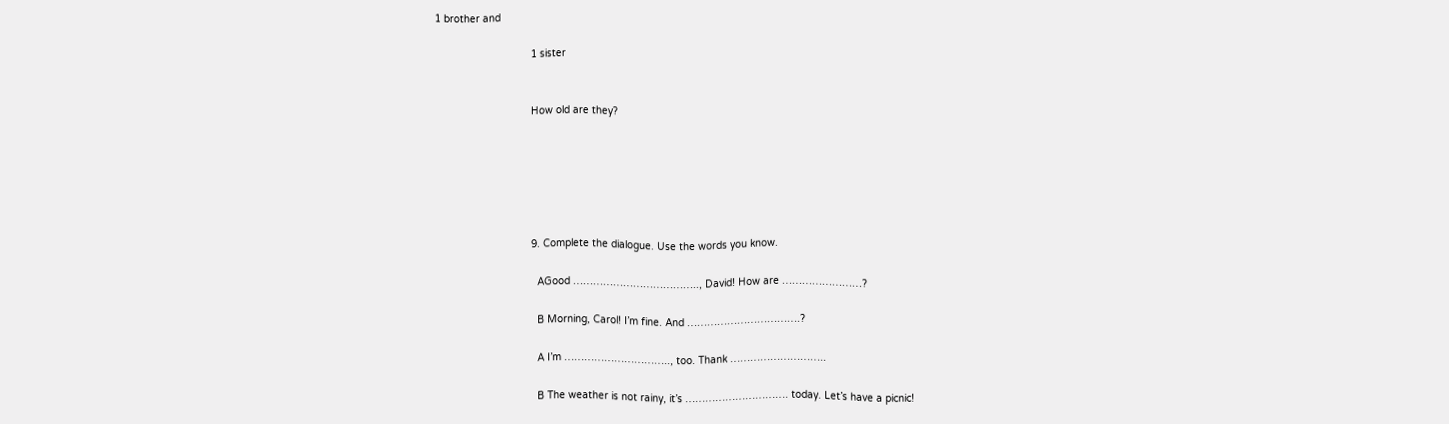1 brother and

                                1 sister


                                How old are they?






                                9. Complete the dialogue. Use the words you know.

                                  AGood ……………………………….., David! How are ……………………?

                                  B Morning, Carol! I’m fine. And …………………………….?

                                  A I’m ………………………….., too. Thank ………………………..

                                  B The weather is not rainy, it’s …………………………. today. Let’s have a picnic!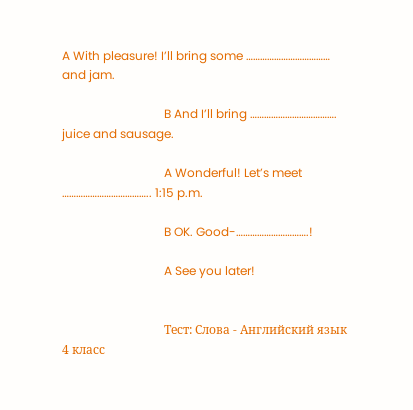A With pleasure! I’ll bring some ……………………………… and jam.

                                  B And I’ll bring ………………………………. juice and sausage.

                                  A Wonderful! Let’s meet ……………………………….. 1:15 p.m.

                                  B OK. Good-………………………….!

                                  A See you later!


                                  Тест: Слова - Английский язык 4 класс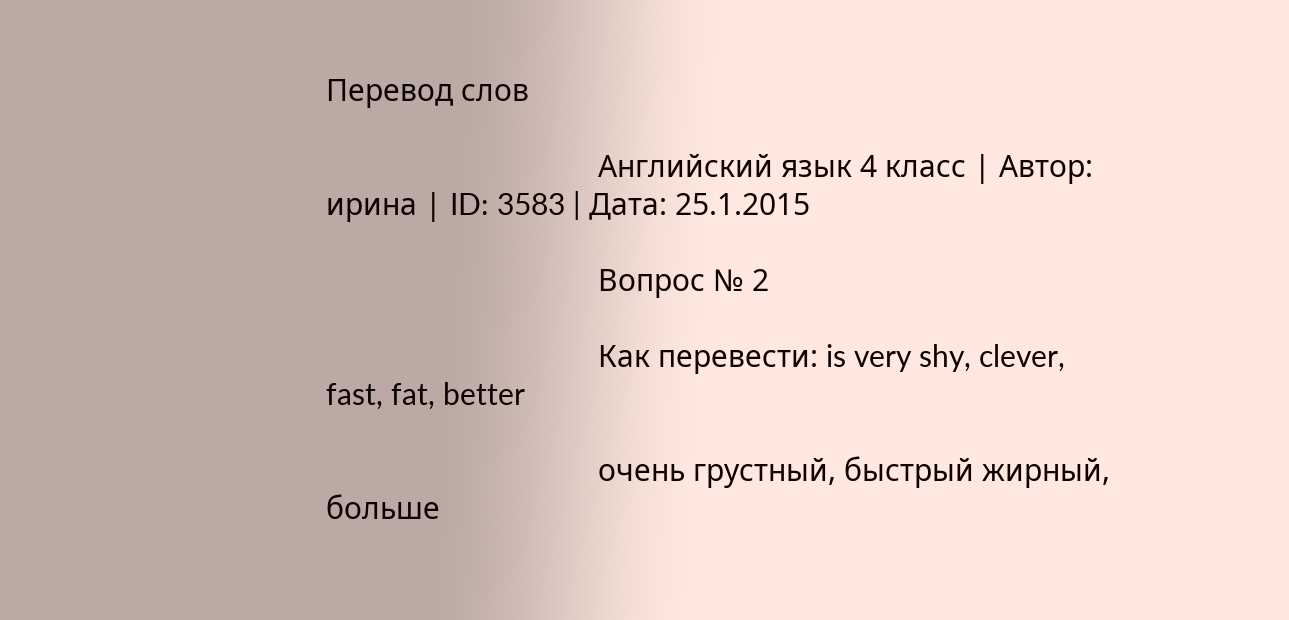Перевод слов

                                  Английский язык 4 класс | Автор: ирина | ID: 3583 | Дата: 25.1.2015

                                  Вопрос № 2

                                  Как перевести: is very shy, clever, fast, fat, better

                                  очень грустный, быстрый жирный, больше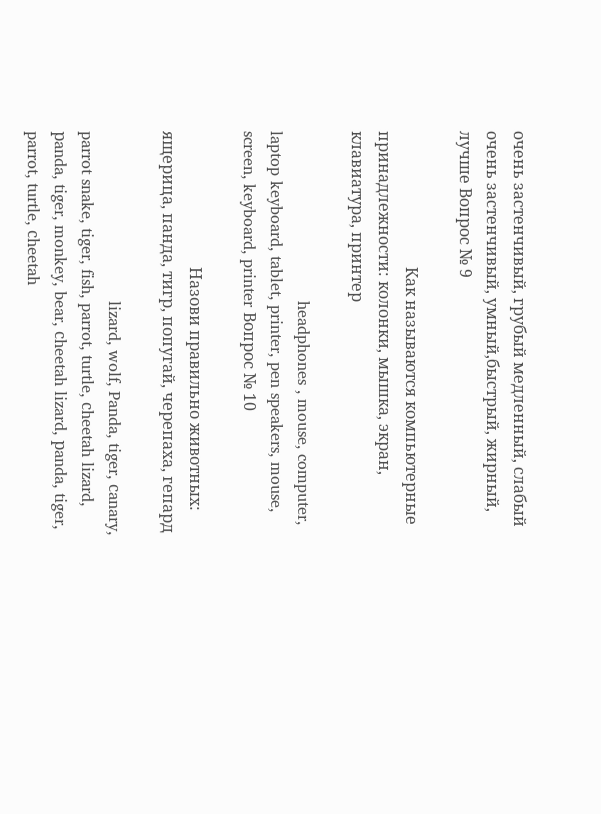очень застенчивый, грубый медленный, слабый очень застенчивый, умный,быстрый, жирный, лучше Вопрос № 9

                                  Как называются компьютерные принадлежности: колонки, мышка, экран, клавиатура, принтер

                                  headphones , mouse, computer, laptop keyboard, tablet, printer, pen speakers, mouse, screen, keyboard, printer Вопрос № 10

                                  Назови правильно животных: ящерица, панда, тигр, попугай, черепаха, гепард

                                  lizard, wolf, Panda, tiger, сanary, parrot snake, tiger, fish, parrot, turtle, сheetah lizard, рanda, tiger, monkey, bear, сheetah lizard, рanda, tiger, parrot, turtle, сheetah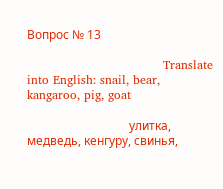Вопрос № 13

                                  Translate into English: snail, bear, kangaroo, pig, goat

                                  улитка, медведь, кенгуру, свинья,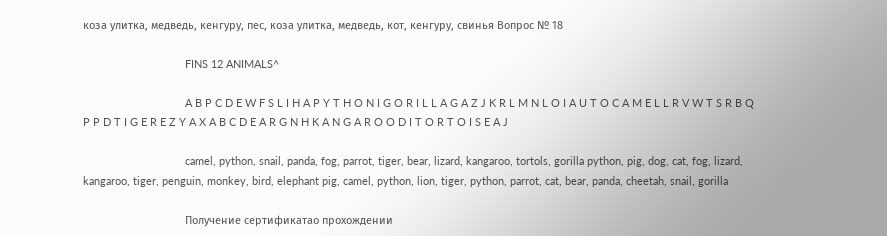коза улитка, медведь, кенгуру, пес, коза улитка, медведь, кот, кенгуру, свинья Вопрос № 18

                                  FINS 12 ANIMALS^

                                  A B P C D E W F S L I H A P Y T H O N I G O R I L L A G A Z J K R L M N L O I A U T O C A M E L L R V W T S R B Q P P D T I G E R E Z Y A X A B C D E A R G N H K A N G A R O O D I T O R T O I S E A J

                                  camel, python, snail, panda, fog, parrot, tiger, bear, lizard, kangaroo, tortols, gorilla python, pig, dog, cat, fog, lizard, kangaroo, tiger, penguin, monkey, bird, elephant pig, camel, python, lion, tiger, python, parrot, cat, bear, panda, cheetah, snail, gorilla

                                  Получение сертификатао прохождении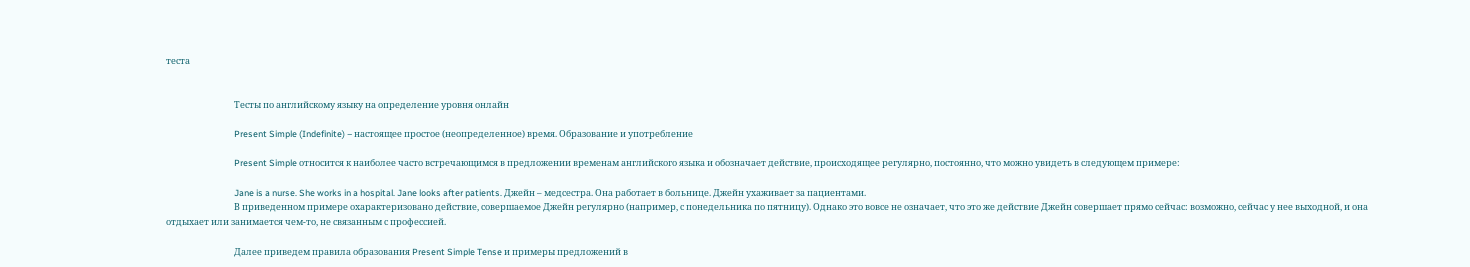теста


                                  Тесты по английскому языку на определение уровня онлайн

                                  Present Simple (Indefinite) – настоящее простое (неопределенное) время. Образование и употребление

                                  Present Simple относится к наиболее часто встречающимся в предложении временам английского языка и обозначает действие, происходящее регулярно, постоянно, что можно увидеть в следующем примере:

                                  Jane is a nurse. She works in a hospital. Jane looks after patients. Джейн – медсестра. Она работает в больнице. Джейн ухаживает за пациентами.
                                  В приведенном примере охарактеризовано действие, совершаемое Джейн регулярно (например, с понедельника по пятницу). Однако это вовсе не означает, что это же действие Джейн совершает прямо сейчас: возможно, сейчас у нее выходной, и она отдыхает или занимается чем-то, не связанным с профессией.

                                  Далее приведем правила образования Present Simple Tense и примеры предложений в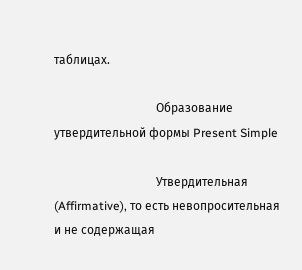таблицах.

                                  Образование утвердительной формы Present Simple

                                  Утвердительная (Affirmative), то есть невопросительная и не содержащая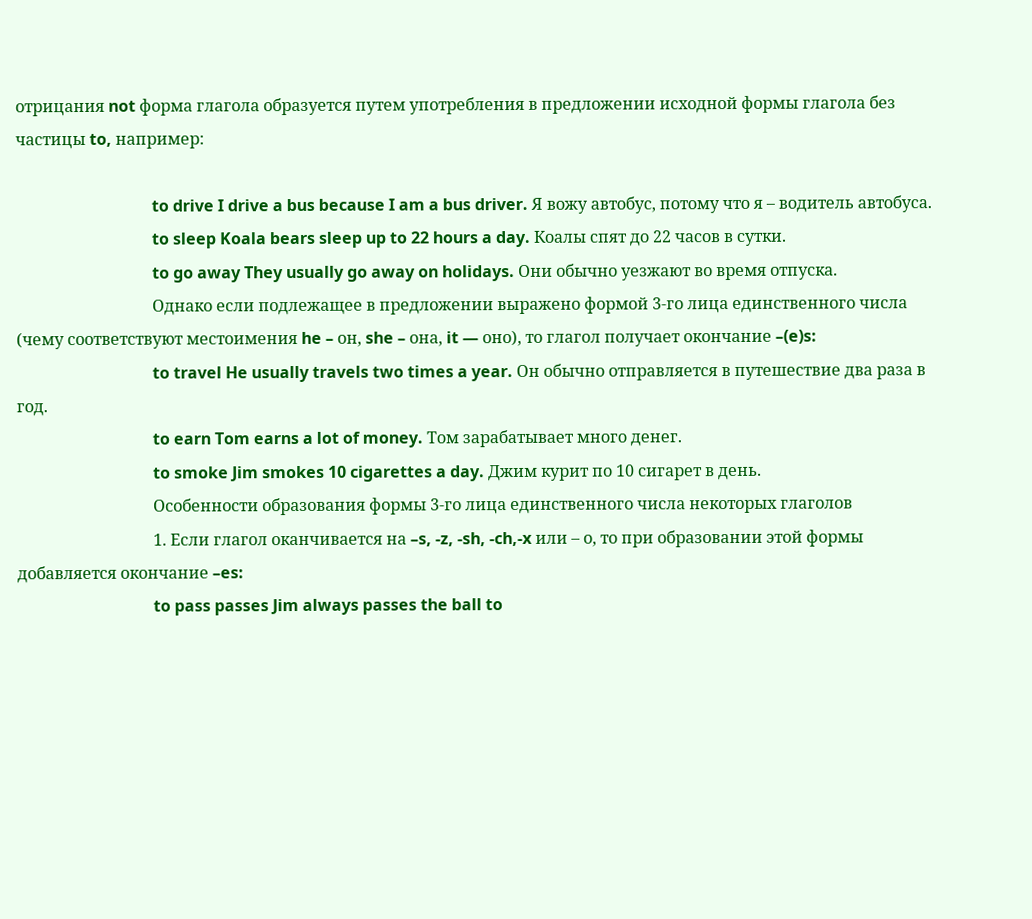отрицания not форма глагола образуется путем употребления в предложении исходной формы глагола без частицы to, например:

                                  to drive I drive a bus because I am a bus driver. Я вожу автобус, потому что я – водитель автобуса.
                                  to sleep Koala bears sleep up to 22 hours a day. Коалы спят до 22 часов в сутки.
                                  to go away They usually go away on holidays. Они обычно уезжают во время отпуска.
                                  Однако если подлежащее в предложении выражено формой 3-го лица единственного числа (чему соответствуют местоимения he – он, she – она, it — оно), то глагол получает окончание –(e)s:
                                  to travel He usually travels two times a year. Он обычно отправляется в путешествие два раза в год.
                                  to earn Tom earns a lot of money. Том зарабатывает много денег.
                                  to smoke Jim smokes 10 cigarettes a day. Джим курит по 10 сигарет в день.
                                  Особенности образования формы 3-го лица единственного числа некоторых глаголов
                                  1. Если глагол оканчивается на –s, -z, -sh, -ch,-x или – о, то при образовании этой формы добавляется окончание –es:
                                  to pass passes Jim always passes the ball to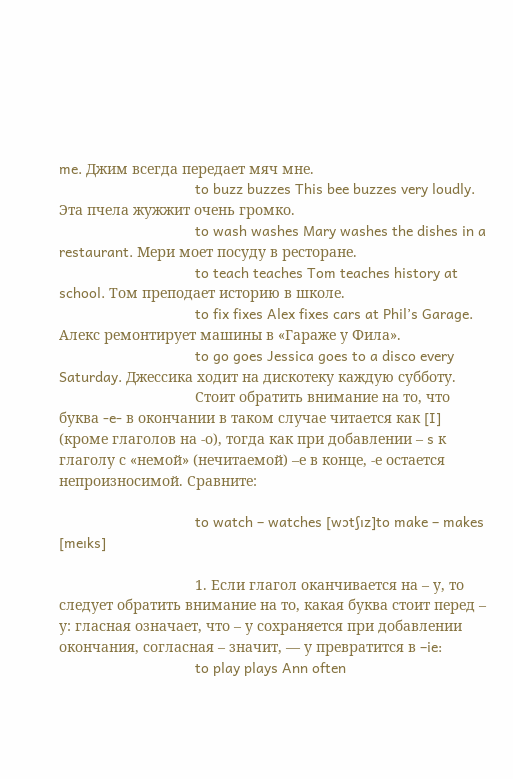me. Джим всегда передает мяч мне.
                                  to buzz buzzes This bee buzzes very loudly. Эта пчела жужжит очень громко.
                                  to wash washes Mary washes the dishes in a restaurant. Мери моет посуду в ресторане.
                                  to teach teaches Tom teaches history at school. Том преподает историю в школе.
                                  to fix fixes Alex fixes cars at Phil’s Garage. Алекс ремонтирует машины в «Гараже у Фила».
                                  to go goes Jessica goes to a disco every Saturday. Джессика ходит на дискотеку каждую субботу.
                                  Стоит обратить внимание на то, что буква -e- в окончании в таком случае читается как [I] (кроме глаголов на -о), тогда как при добавлении – s к глаголу с «немой» (нечитаемой) –е в конце, -е остается непроизносимой. Сравните:

                                  to watch – watches [wɔtʃız]to make – makes [meıks]

                                  1. Если глагол оканчивается на – у, то следует обратить внимание на то, какая буква стоит перед – у: гласная означает, что – у сохраняется при добавлении окончания, согласная – значит, — у превратится в –ie:
                                  to play plays Ann often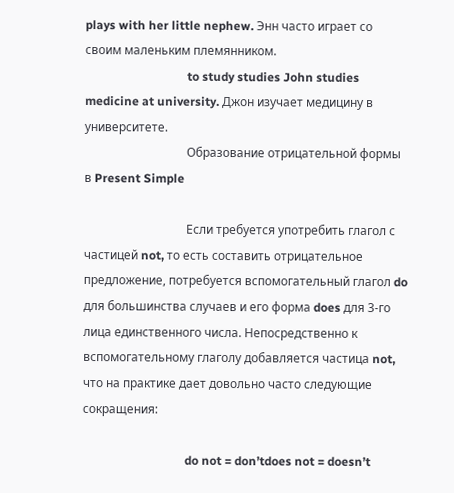plays with her little nephew. Энн часто играет со своим маленьким племянником.
                                  to study studies John studies medicine at university. Джон изучает медицину в университете.
                                  Образование отрицательной формы в Present Simple

                                  Если требуется употребить глагол с частицей not, то есть составить отрицательное предложение, потребуется вспомогательный глагол do для большинства случаев и его форма does для 3-го лица единственного числа. Непосредственно к вспомогательному глаголу добавляется частица not, что на практике дает довольно часто следующие сокращения:

                                  do not = don’tdoes not = doesn’t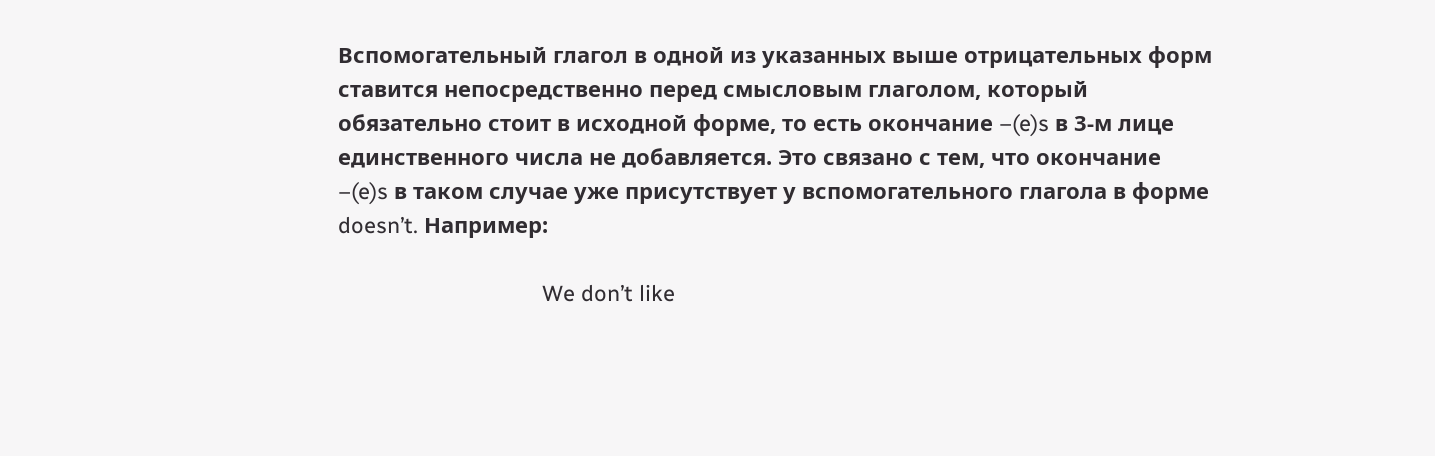Вспомогательный глагол в одной из указанных выше отрицательных форм ставится непосредственно перед смысловым глаголом, который обязательно стоит в исходной форме, то есть окончание –(e)s в 3-м лице единственного числа не добавляется. Это связано с тем, что окончание –(e)s в таком случае уже присутствует у вспомогательного глагола в форме doesn’t. Например:

                                  We don’t like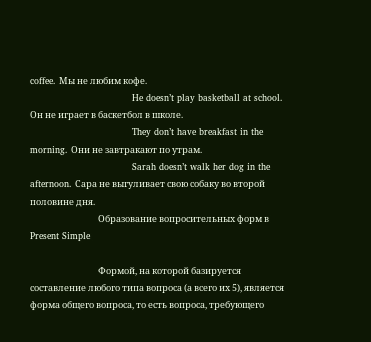coffee. Мы не любим кофе.
                                  He doesn’t play basketball at school. Он не играет в баскетбол в школе.
                                  They don’t have breakfast in the morning. Они не завтракают по утрам.
                                  Sarah doesn’t walk her dog in the afternoon. Сара не выгуливает свою собаку во второй половине дня.
                                  Образование вопросительных форм в Present Simple

                                  Формой, на которой базируется составление любого типа вопроса (а всего их 5), является форма общего вопроса, то есть вопроса, требующего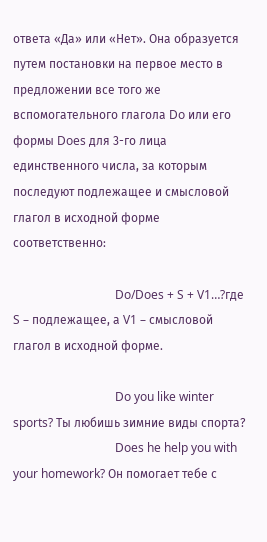ответа «Да» или «Нет». Она образуется путем постановки на первое место в предложении все того же вспомогательного глагола Do или его формы Does для 3-го лица единственного числа, за которым последуют подлежащее и смысловой глагол в исходной форме соответственно:

                                  Do/Does + S + V1…?где S – подлежащее, а V1 – смысловой глагол в исходной форме.

                                  Do you like winter sports? Ты любишь зимние виды спорта?
                                  Does he help you with your homework? Он помогает тебе с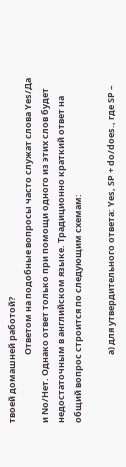твоей домашней работой?
                                  Ответом на подобные вопросы часто служат слова Yes/Да и No/Нет. Однако ответ только при помощи одного из этих слов будет недостаточным в английском языке. Традиционно краткий ответ на общий вопрос строится по следующим схемам:

                                  а) для утвердительного ответа: Yes, SP + do/does., где SP –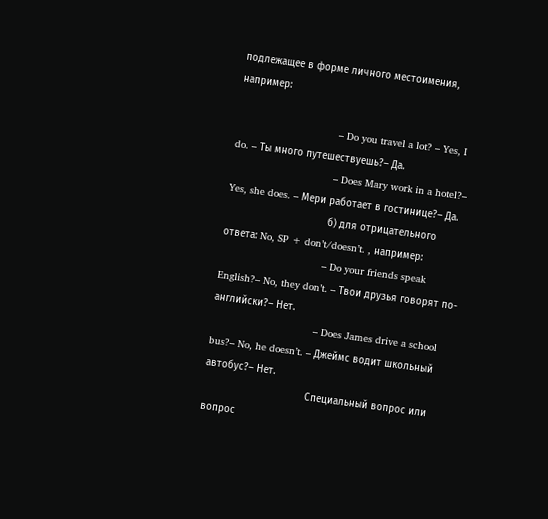подлежащее в форме личного местоимения, например:

                                  – Do you travel a lot? – Yes, I do. – Ты много путешествуешь?– Да.
                                  – Does Mary work in a hotel?– Yes, she does. – Мери работает в гостинице?– Да.
                                  б) для отрицательного ответа: No, SP + don’t/doesn’t. , например:
                                  – Do your friends speak English?– No, they don’t. – Твои друзья говорят по-английски?– Нет.
                                  – Does James drive a school bus?– No, he doesn’t. – Джеймс водит школьный автобус?– Нет.
                                  Специальный вопрос или вопрос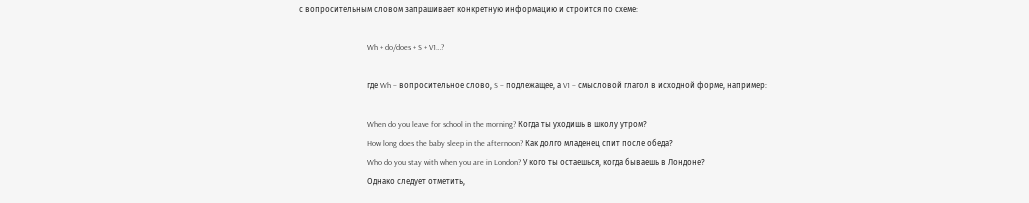с вопросительным словом запрашивает конкретную информацию и строится по схеме:

                                  Wh + do/does + S + V1…?

                                  где Wh – вопросительное слово, S – подлежащее, а V1 – смысловой глагол в исходной форме, например:

                                  When do you leave for school in the morning? Когда ты уходишь в школу утром?
                                  How long does the baby sleep in the afternoon? Как долго младенец спит после обеда?
                                  Who do you stay with when you are in London? У кого ты остаешься, когда бываешь в Лондоне?
                                  Однако следует отметить,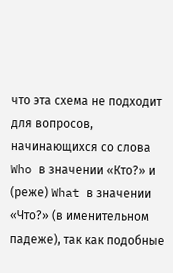что эта схема не подходит для вопросов, начинающихся со слова Who в значении «Кто?» и (реже) What в значении «Что?» (в именительном падеже), так как подобные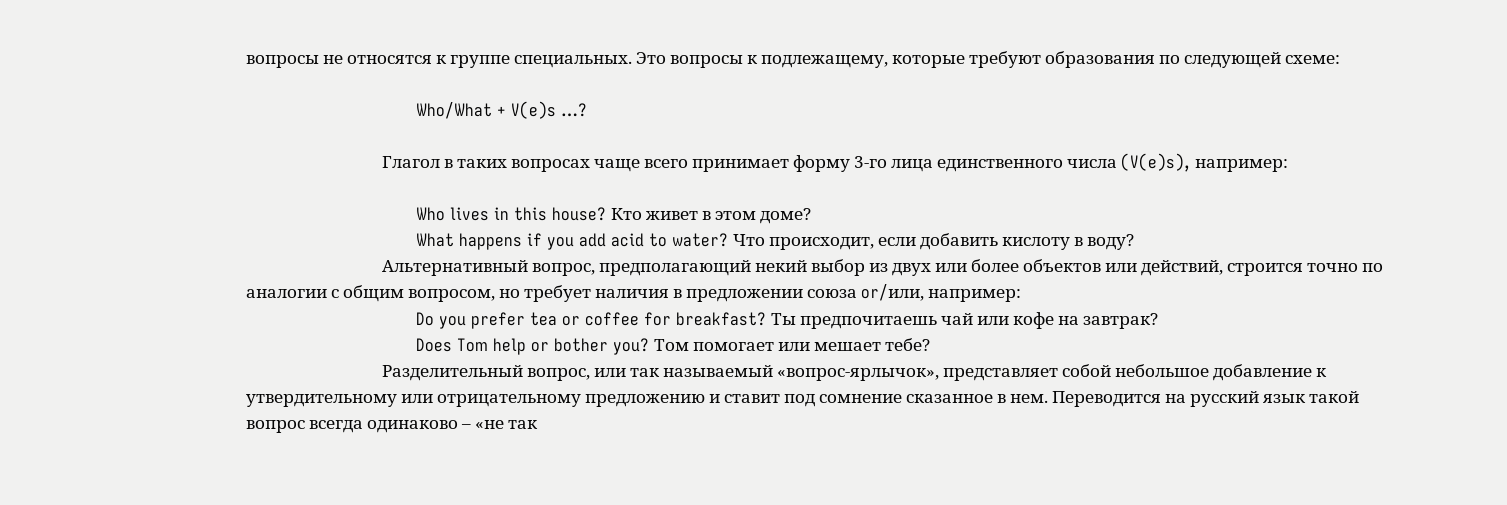вопросы не относятся к группе специальных. Это вопросы к подлежащему, которые требуют образования по следующей схеме:

                                  Who/What + V(e)s …?

                                  Глагол в таких вопросах чаще всего принимает форму 3-го лица единственного числа (V(e)s), например:

                                  Who lives in this house? Кто живет в этом доме?
                                  What happens if you add acid to water? Что происходит, если добавить кислоту в воду?
                                  Альтернативный вопрос, предполагающий некий выбор из двух или более объектов или действий, строится точно по аналогии с общим вопросом, но требует наличия в предложении союза or/или, например:
                                  Do you prefer tea or coffee for breakfast? Ты предпочитаешь чай или кофе на завтрак?
                                  Does Tom help or bother you? Том помогает или мешает тебе?
                                  Разделительный вопрос, или так называемый «вопрос-ярлычок», представляет собой небольшое добавление к утвердительному или отрицательному предложению и ставит под сомнение сказанное в нем. Переводится на русский язык такой вопрос всегда одинаково – «не так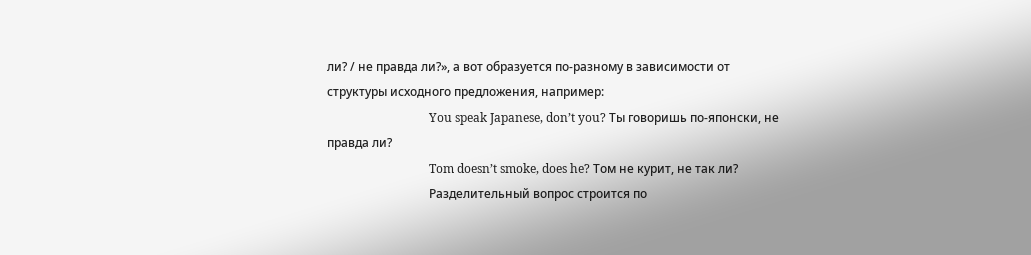ли? / не правда ли?», а вот образуется по-разному в зависимости от структуры исходного предложения, например:
                                  You speak Japanese, don’t you? Ты говоришь по-японски, не правда ли?
                                  Tom doesn’t smoke, does he? Том не курит, не так ли?
                                  Разделительный вопрос строится по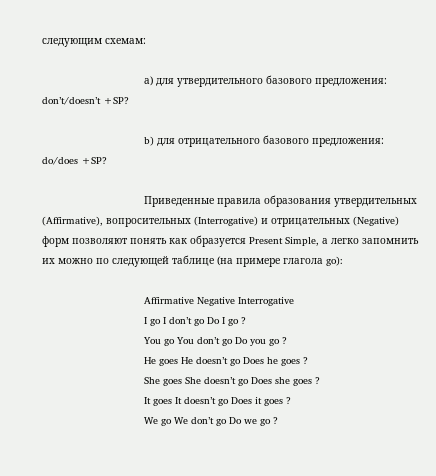следующим схемам:

                                  а) для утвердительного базового предложения: don’t/doesn’t +SP?

                                  b) для отрицательного базового предложения: do/does +SP?

                                  Приведенные правила образования утвердительных (Affirmative), вопросительных (Interrogative) и отрицательных (Negative) форм позволяют понять как образуется Present Simple, а легко запомнить их можно по следующей таблице (на примере глагола go):

                                  Affirmative Negative Interrogative
                                  I go I don’t go Do I go ?
                                  You go You don’t go Do you go ?
                                  He goes He doesn’t go Does he goes ?
                                  She goes She doesn’t go Does she goes ?
                                  It goes It doesn’t go Does it goes ?
                                  We go We don’t go Do we go ?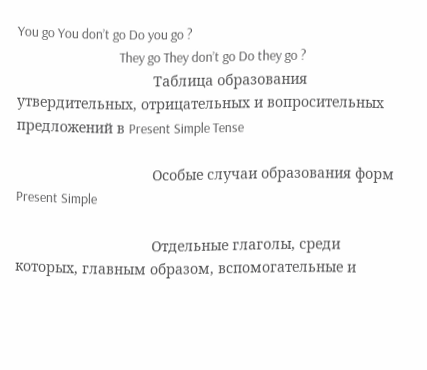You go You don’t go Do you go ?
                                  They go They don’t go Do they go ?
                                  Таблица образования утвердительных, отрицательных и вопросительных предложений в Present Simple Tense

                                  Особые случаи образования форм Present Simple

                                  Отдельные глаголы, среди которых, главным образом, вспомогательные и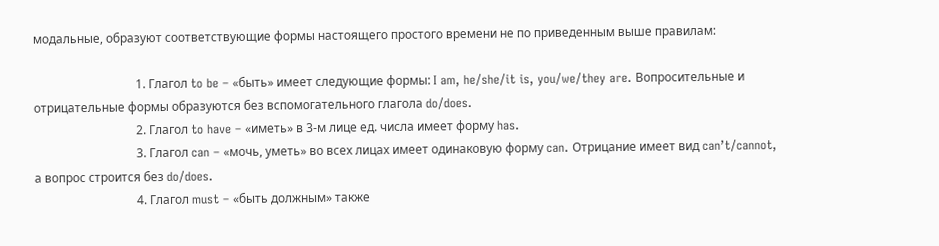модальные, образуют соответствующие формы настоящего простого времени не по приведенным выше правилам:

                                  1. Глагол to be – «быть» имеет следующие формы: I am, he/she/it is, you/we/they are. Вопросительные и отрицательные формы образуются без вспомогательного глагола do/does.
                                  2. Глагол to have – «иметь» в 3-м лице ед. числа имеет форму has.
                                  3. Глагол can – «мочь, уметь» во всех лицах имеет одинаковую форму can. Отрицание имеет вид can’t/cannot, а вопрос строится без do/does.
                                  4. Глагол must – «быть должным» также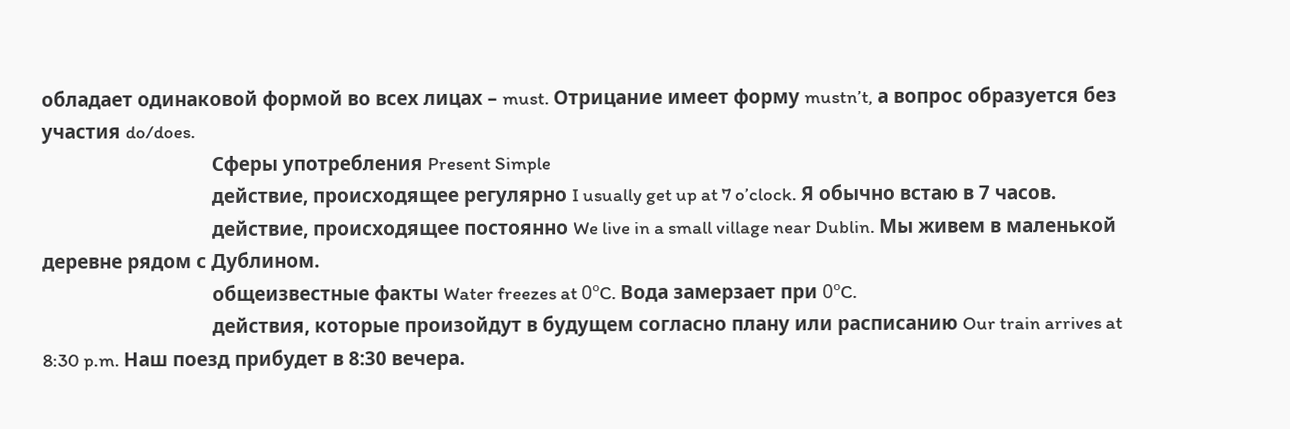обладает одинаковой формой во всех лицах – must. Отрицание имеет форму mustn’t, а вопрос образуется без участия do/does.
                                  Сферы употребления Present Simple
                                  действие, происходящее регулярно I usually get up at 7 o’clock. Я обычно встаю в 7 часов.
                                  действие, происходящее постоянно We live in a small village near Dublin. Мы живем в маленькой деревне рядом с Дублином.
                                  общеизвестные факты Water freezes at 0ºC. Вода замерзает при 0ºC.
                                  действия, которые произойдут в будущем согласно плану или расписанию Our train arrives at 8:30 p.m. Наш поезд прибудет в 8:30 вечера.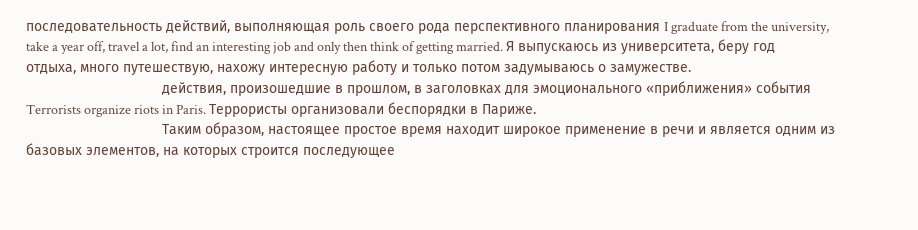последовательность действий, выполняющая роль своего рода перспективного планирования I graduate from the university, take a year off, travel a lot, find an interesting job and only then think of getting married. Я выпускаюсь из университета, беру год отдыха, много путешествую, нахожу интересную работу и только потом задумываюсь о замужестве.
                                  действия, произошедшие в прошлом, в заголовках для эмоционального «приближения» события Terrorists organize riots in Paris. Террористы организовали беспорядки в Париже.
                                  Таким образом, настоящее простое время находит широкое применение в речи и является одним из базовых элементов, на которых строится последующее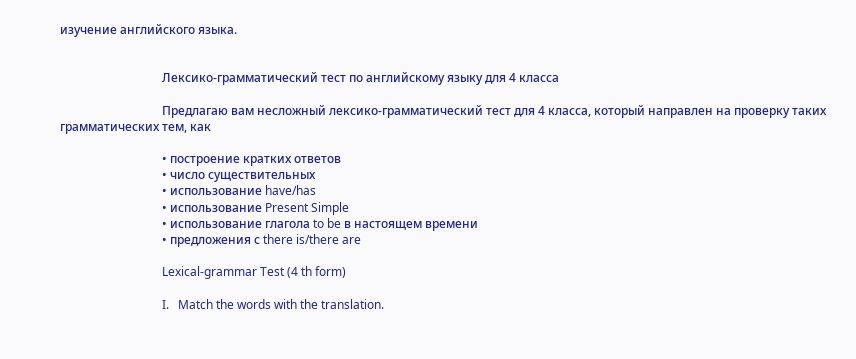изучение английского языка.


                                  Лексико-грамматический тест по английскому языку для 4 класса

                                  Предлагаю вам несложный лексико-грамматический тест для 4 класса, который направлен на проверку таких грамматических тем, как

                                  • построение кратких ответов
                                  • число существительных
                                  • использование have/has
                                  • использование Present Simple
                                  • использование глагола to be в настоящем времени
                                  • предложения с there is/there are

                                  Lexical-grammar Test (4 th form)

                                  I.   Match the words with the translation.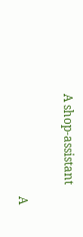A shop-assistant

                                  A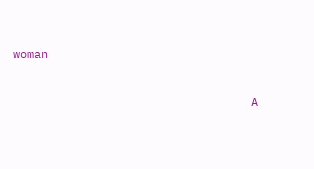woman

                                  A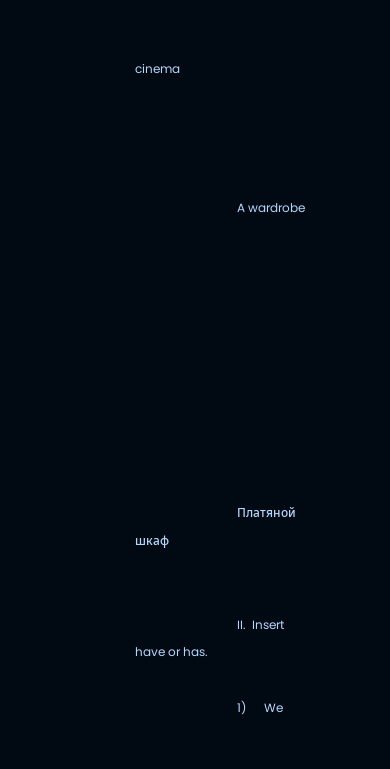cinema




                                  A wardrobe










                                  Платяной шкаф


                                  II.  Insert have or has.

                                  1)      We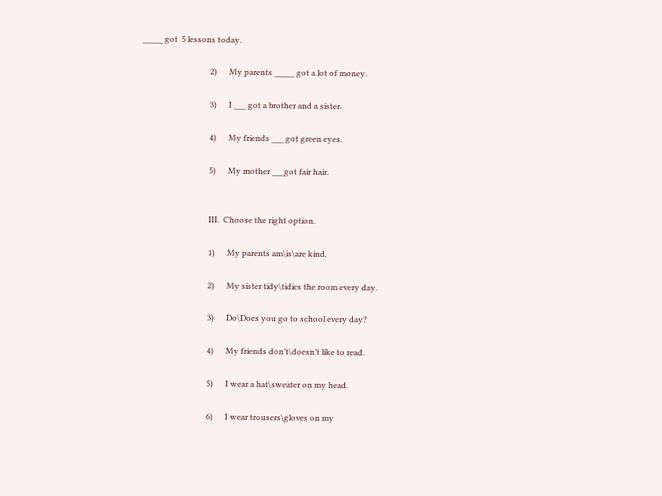_____ got  5 lessons today.

                                  2)      My parents _____ got a lot of money.

                                  3)      I ___ got a brother and a sister.

                                  4)      My friends ___ got green eyes.

                                  5)      My mother ___got fair hair.


                                  III.  Choose the right option.

                                  1)      My parents am\is\are kind.

                                  2)      My sister tidy\tidies the room every day.

                                  3)      Do\Does you go to school every day?

                                  4)      My friends don’t\doesn’t like to read.

                                  5)      I wear a hat\sweater on my head.

                                  6)      I wear trousers\gloves on my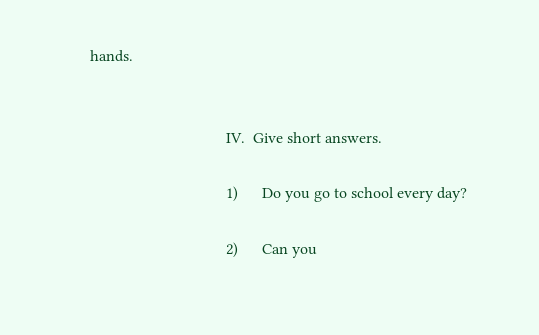hands.


                                  IV.  Give short answers.

                                  1)      Do you go to school every day?

                                  2)      Can you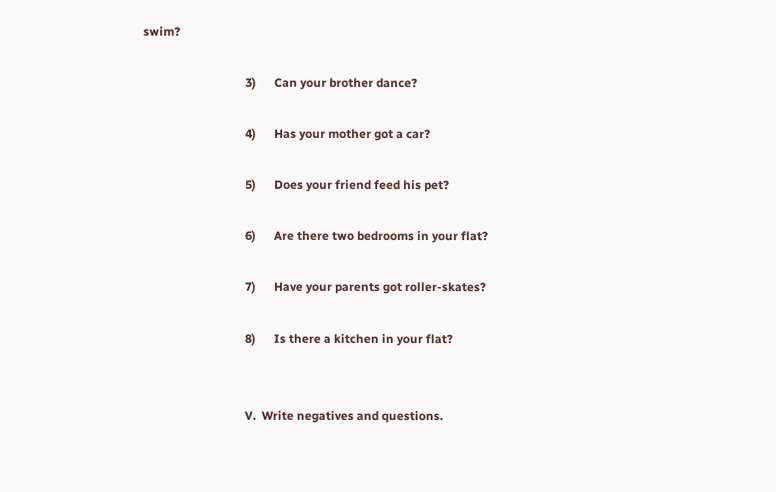swim?

                                  3)      Can your brother dance?

                                  4)      Has your mother got a car?

                                  5)      Does your friend feed his pet?

                                  6)      Are there two bedrooms in your flat?

                                  7)      Have your parents got roller-skates?

                                  8)      Is there a kitchen in your flat?


                                  V.  Write negatives and questions.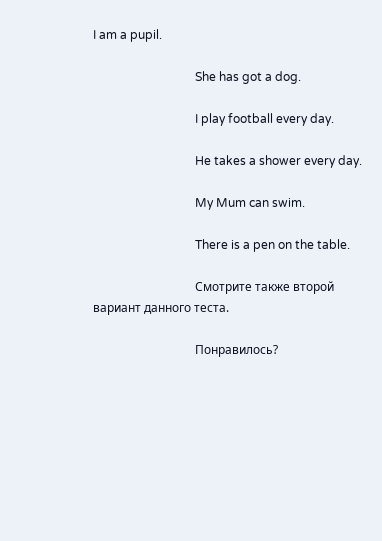I am a pupil.

                                  She has got a dog.

                                  I play football every day.

                                  He takes a shower every day.

                                  My Mum can swim.

                                  There is a pen on the table.

                                  Смотрите также второй вариант данного теста.

                                  Понравилось?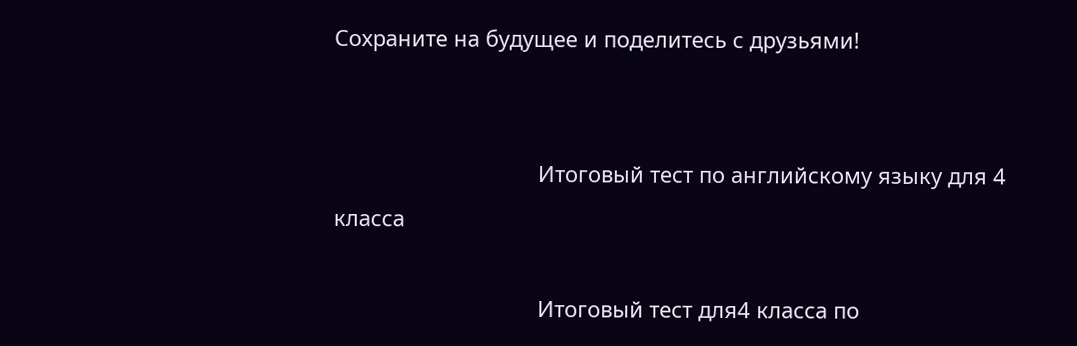Сохраните на будущее и поделитесь с друзьями!


                                  Итоговый тест по английскому языку для 4 класса

                                  Итоговый тест для4 класса по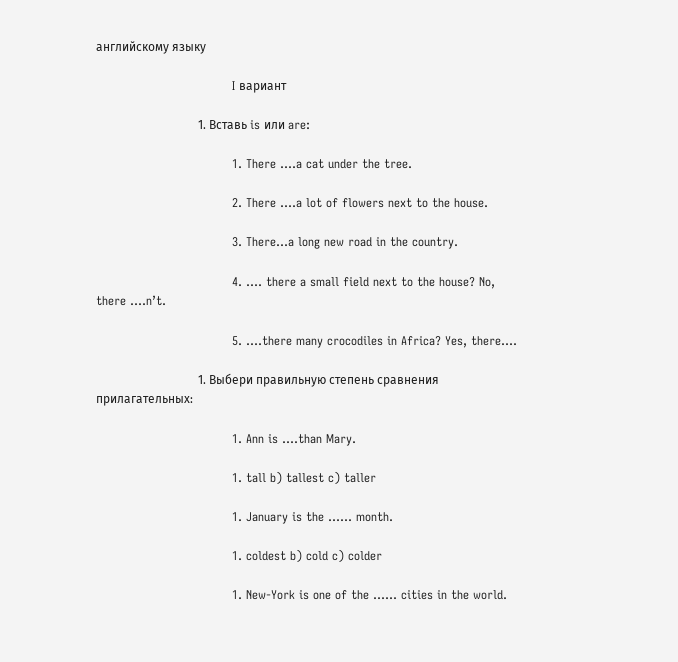английскому языку

                                  I вариант

                                  1. Вставь is или are:

                                  1. There ….a cat under the tree.

                                  2. There ….a lot of flowers next to the house.

                                  3. There…a long new road in the country.

                                  4. …. there a small field next to the house? No, there ….n’t.

                                  5. ….there many crocodiles in Africa? Yes, there….

                                  1. Выбери правильную степень сравнения прилагательных:

                                  1. Ann is ….than Mary.

                                  1. tall b) tallest c) taller

                                  1. January is the …… month.

                                  1. coldest b) cold c) colder

                                  1. New-York is one of the …… cities in the world.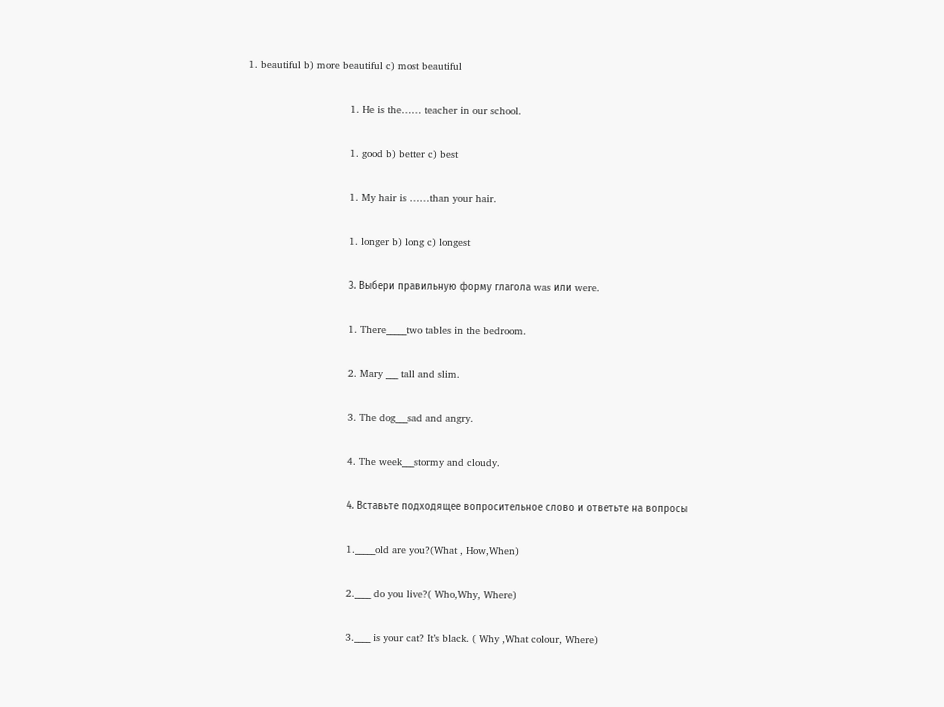1. beautiful b) more beautiful c) most beautiful

                                  1. He is the…… teacher in our school.

                                  1. good b) better c) best

                                  1. My hair is ……than your hair.

                                  1. longer b) long c) longest

                                  3. Выбери правильную форму глагола was или were.

                                  1. There_____two tables in the bedroom.

                                  2. Mary ___ tall and slim.

                                  3. The dog___sad and angry.

                                  4. The week___stormy and cloudy.

                                  4. Вставьте подходящее вопросительное слово и ответьте на вопросы

                                  1._____old are you?(What , How,When)

                                  2.____ do you live?( Who,Why, Where)

                                  3.____ is your cat? It’s black. ( Why ,What colour, Where)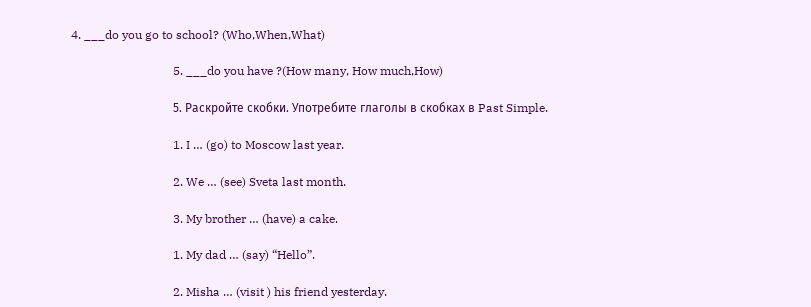4. ___do you go to school? (Who,When,What)

                                  5. ___do you have ?(How many, How much,How)

                                  5. Раскройте скобки. Употребите глаголы в скобках в Past Simple.

                                  1. I … (go) to Moscow last year.

                                  2. We … (see) Sveta last month.

                                  3. My brother … (have) a cake.

                                  1. My dad … (say) “Hello”.

                                  2. Misha … (visit ) his friend yesterday.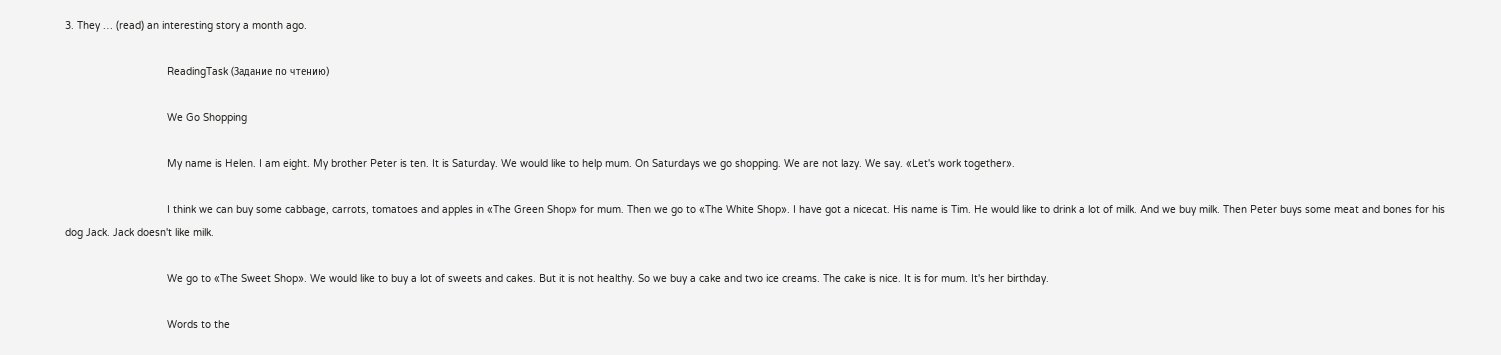3. They … (read) an interesting story a month ago.

                                  ReadingTask (Задание по чтению)

                                  We Go Shopping

                                  My name is Helen. I am eight. My brother Peter is ten. It is Saturday. We would like to help mum. On Saturdays we go shopping. We are not lazy. We say. «Let's work together».

                                  I think we can buy some cabbage, carrots, tomatoes and apples in «The Green Shop» for mum. Then we go to «The White Shop». I have got a nicecat. His name is Tim. He would like to drink a lot of milk. And we buy milk. Then Peter buys some meat and bones for his dog Jack. Jack doesn't like milk.

                                  We go to «The Sweet Shop». We would like to buy a lot of sweets and cakes. But it is not healthy. So we buy a cake and two ice creams. The cake is nice. It is for mum. It's her birthday.

                                  Words to the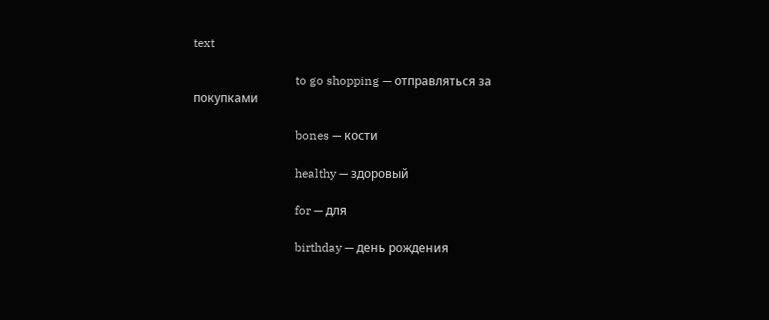text

                                  to go shopping — отправляться за покупками

                                  bones — кости

                                  healthy — здоровый

                                  for — для

                                  birthday — день рождения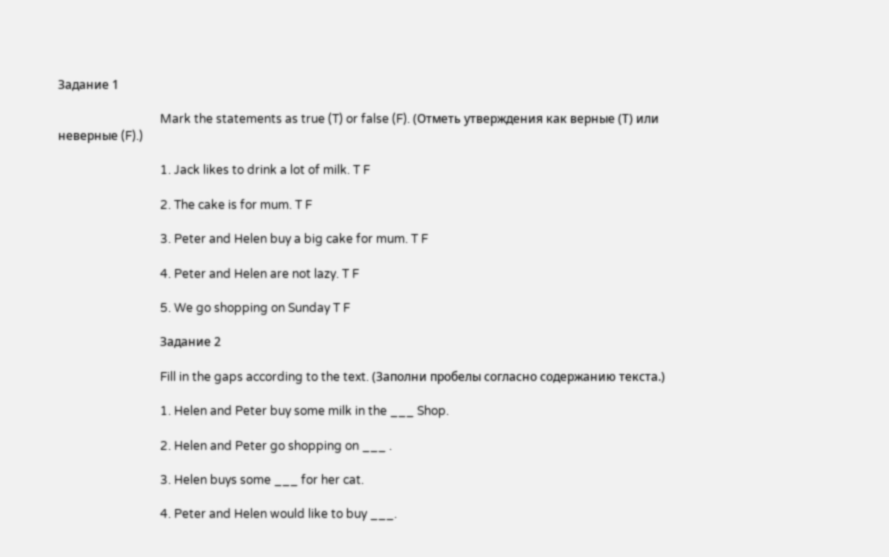Задание 1

                                  Mark the statements as true (T) or false (F). (Отметь утверждения как верные (Т) или неверные (F).)

                                  1. Jack likes to drink a lot of milk. T F

                                  2. The cake is for mum. T F

                                  3. Peter and Helen buy a big cake for mum. T F

                                  4. Peter and Helen are not lazy. T F

                                  5. We go shopping on Sunday T F

                                  Задание 2

                                  Fill in the gaps according to the text. (Заполни пробелы согласно содержанию текста.)

                                  1. Helen and Peter buy some milk in the ___ Shop.

                                  2. Helen and Peter go shopping on ___ .

                                  3. Helen buys some ___ for her cat.

                                  4. Peter and Helen would like to buy ___.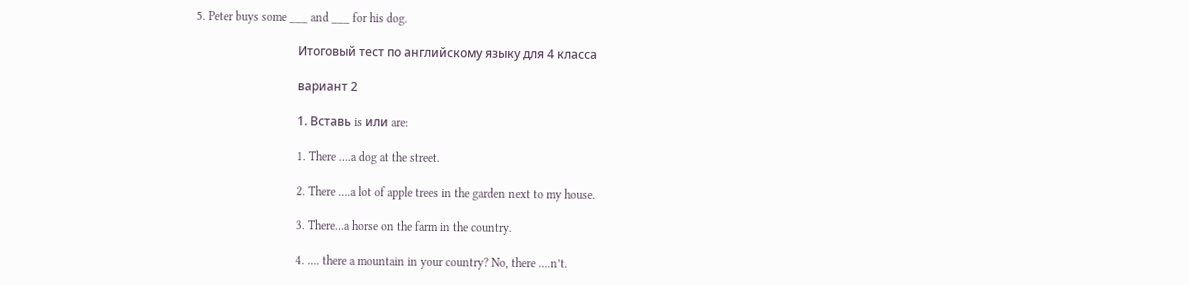5. Peter buys some ___ and ___ for his dog.

                                  Итоговый тест по английскому языку для 4 класса

                                  вариант 2

                                  1. Вставь is или are:

                                  1. There ….a dog at the street.

                                  2. There ….a lot of apple trees in the garden next to my house.

                                  3. There…a horse on the farm in the country.

                                  4. …. there a mountain in your country? No, there ….n’t.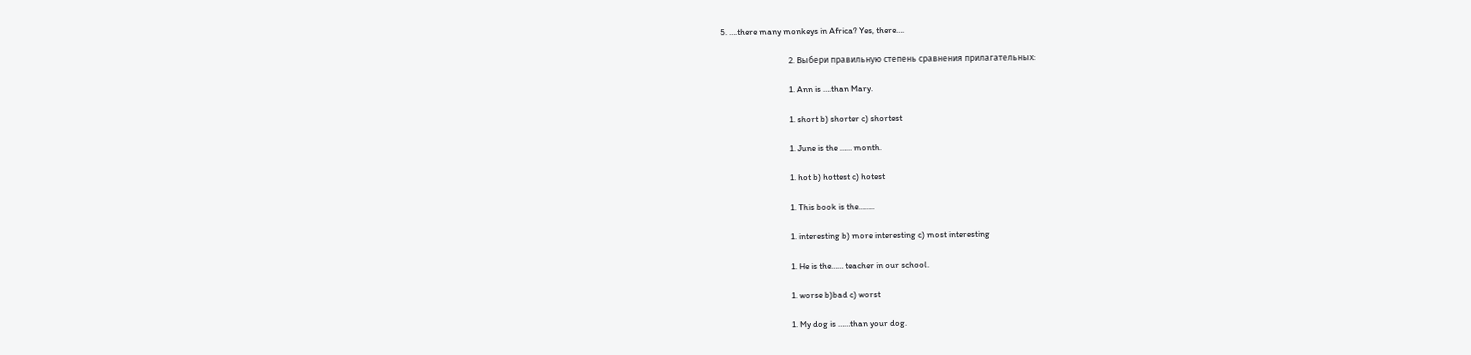5. ….there many monkeys in Africa? Yes, there….

                                  2. Выбери правильную степень сравнения прилагательных:

                                  1. Ann is ….than Mary.

                                  1. short b) shorter c) shortest

                                  1. June is the …… month.

                                  1. hot b) hottest c) hotest

                                  1. This book is the……..

                                  1. interesting b) more interesting c) most interesting

                                  1. He is the…… teacher in our school.

                                  1. worse b)bad c) worst

                                  1. My dog is ……than your dog.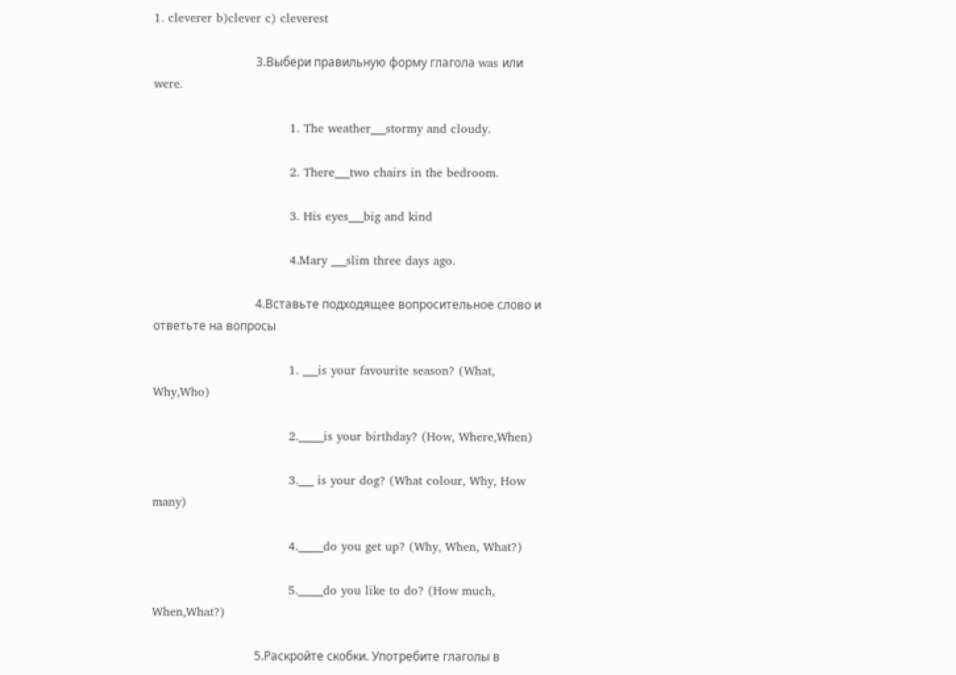1. cleverer b)clever c) cleverest

                                  3.Выбери правильную форму глагола was или were.

                                  1. The weather___stormy and cloudy.

                                  2. There___two chairs in the bedroom.

                                  3. His eyes___big and kind

                                  4.Mary ___slim three days ago.

                                  4.Вставьте подходящее вопросительное слово и ответьте на вопросы

                                  1. ___is your favourite season? (What, Why,Who)

                                  2._____is your birthday? (How, Where,When)

                                  3.___ is your dog? (What colour, Why, How many)

                                  4._____do you get up? (Why, When, What?)

                                  5._____do you like to do? (How much, When,What?)

                                  5.Раскройте скобки. Употребите глаголы в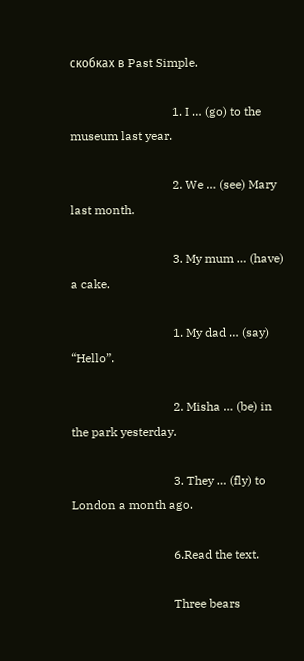скобках в Past Simple.

                                  1. I … (go) to the museum last year.

                                  2. We … (see) Mary last month.

                                  3. My mum … (have) a cake.

                                  1. My dad … (say) “Hello”.

                                  2. Misha … (be) in the park yesterday.

                                  3. They … (fly) to London a month ago.

                                  6.Read the text.

                                  Three bears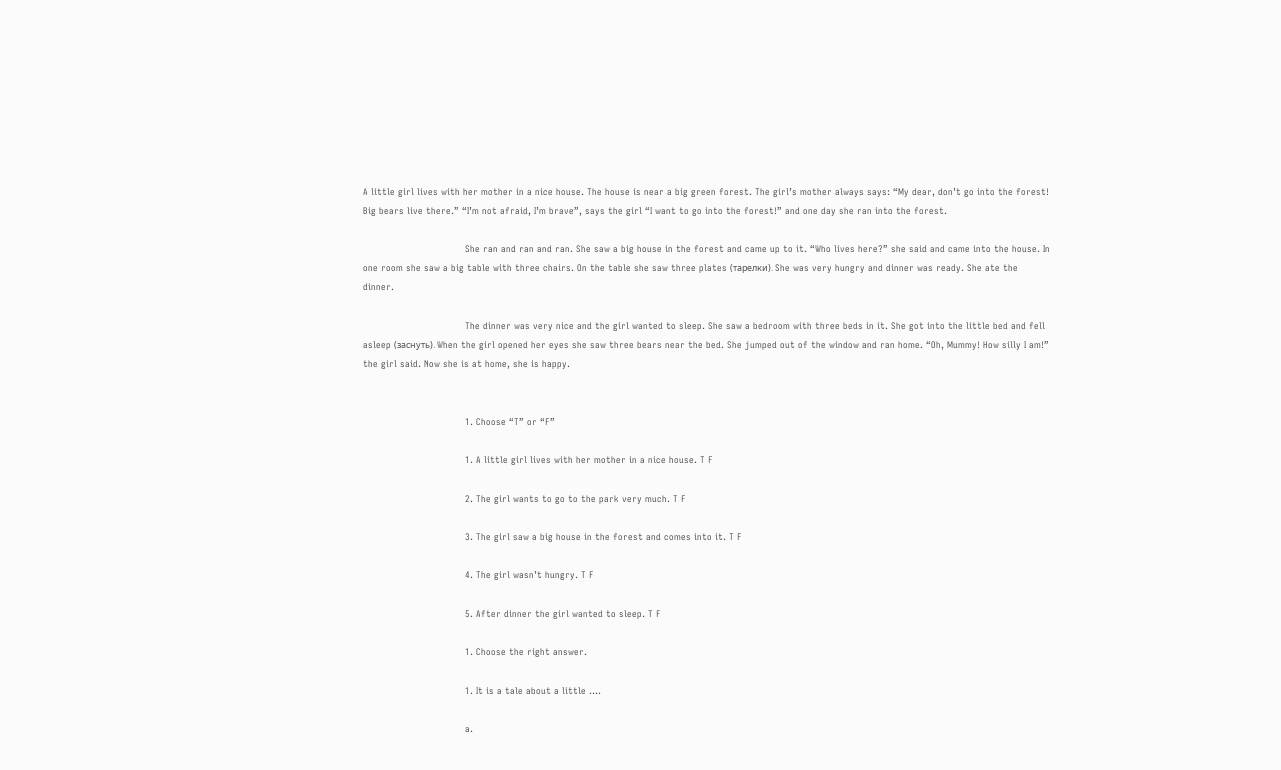A little girl lives with her mother in a nice house. The house is near a big green forest. The girl’s mother always says: “My dear, don’t go into the forest! Big bears live there.” “I’m not afraid, I’m brave”, says the girl “I want to go into the forest!” and one day she ran into the forest.

                                  She ran and ran and ran. She saw a big house in the forest and came up to it. “Who lives here?” she said and came into the house. In one room she saw a big table with three chairs. On the table she saw three plates (тарелки). She was very hungry and dinner was ready. She ate the dinner.

                                  The dinner was very nice and the girl wanted to sleep. She saw a bedroom with three beds in it. She got into the little bed and fell asleep (заснуть). When the girl opened her eyes she saw three bears near the bed. She jumped out of the window and ran home. “Oh, Mummy! How silly I am!” the girl said. Now she is at home, she is happy.


                                  1. Choose “T” or “F”

                                  1. A little girl lives with her mother in a nice house. T F

                                  2. The girl wants to go to the park very much. T F

                                  3. The girl saw a big house in the forest and comes into it. T F

                                  4. The girl wasn’t hungry. T F

                                  5. After dinner the girl wanted to sleep. T F

                                  1. Choose the right answer.

                                  1. It is a tale about a little ….

                                  a.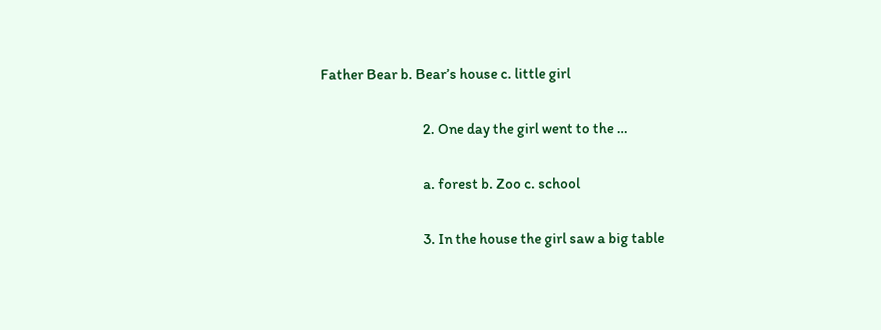Father Bear b. Bear’s house c. little girl

                                  2. One day the girl went to the …

                                  a. forest b. Zoo c. school

                                  3. In the house the girl saw a big table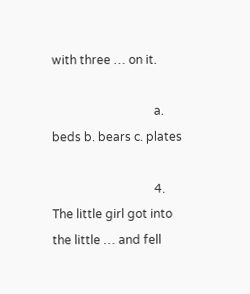with three … on it.

                                  a. beds b. bears c. plates

                                  4. The little girl got into the little … and fell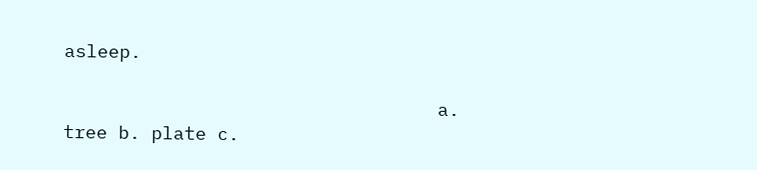asleep.

                                  a. tree b. plate c.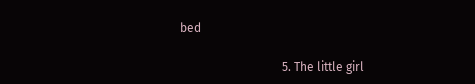bed

                                  5. The little girl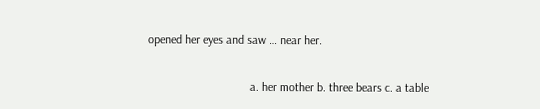opened her eyes and saw … near her.

                                  a. her mother b. three bears c. a table